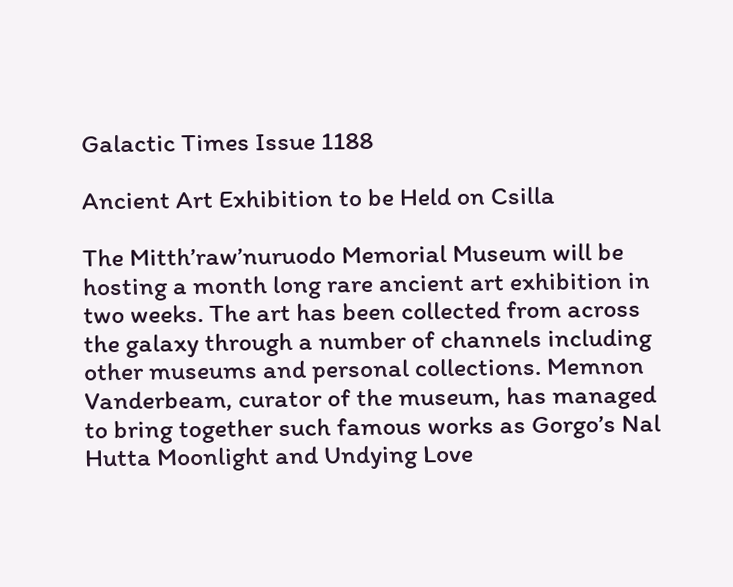Galactic Times Issue 1188

Ancient Art Exhibition to be Held on Csilla

The Mitth’raw’nuruodo Memorial Museum will be hosting a month long rare ancient art exhibition in two weeks. The art has been collected from across the galaxy through a number of channels including other museums and personal collections. Memnon Vanderbeam, curator of the museum, has managed to bring together such famous works as Gorgo’s Nal Hutta Moonlight and Undying Love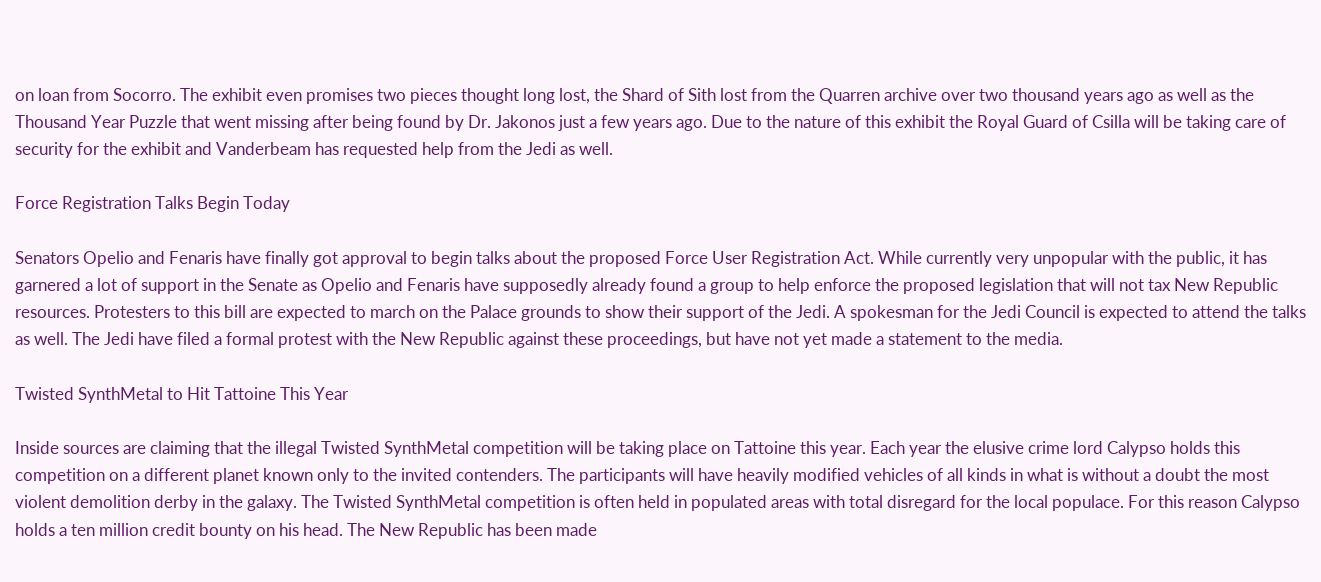on loan from Socorro. The exhibit even promises two pieces thought long lost, the Shard of Sith lost from the Quarren archive over two thousand years ago as well as the Thousand Year Puzzle that went missing after being found by Dr. Jakonos just a few years ago. Due to the nature of this exhibit the Royal Guard of Csilla will be taking care of security for the exhibit and Vanderbeam has requested help from the Jedi as well.

Force Registration Talks Begin Today

Senators Opelio and Fenaris have finally got approval to begin talks about the proposed Force User Registration Act. While currently very unpopular with the public, it has garnered a lot of support in the Senate as Opelio and Fenaris have supposedly already found a group to help enforce the proposed legislation that will not tax New Republic resources. Protesters to this bill are expected to march on the Palace grounds to show their support of the Jedi. A spokesman for the Jedi Council is expected to attend the talks as well. The Jedi have filed a formal protest with the New Republic against these proceedings, but have not yet made a statement to the media.

Twisted SynthMetal to Hit Tattoine This Year

Inside sources are claiming that the illegal Twisted SynthMetal competition will be taking place on Tattoine this year. Each year the elusive crime lord Calypso holds this competition on a different planet known only to the invited contenders. The participants will have heavily modified vehicles of all kinds in what is without a doubt the most violent demolition derby in the galaxy. The Twisted SynthMetal competition is often held in populated areas with total disregard for the local populace. For this reason Calypso holds a ten million credit bounty on his head. The New Republic has been made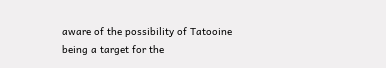aware of the possibility of Tatooine being a target for the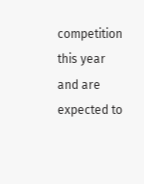competition this year and are expected to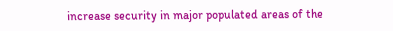increase security in major populated areas of the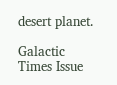desert planet.

Galactic Times Issue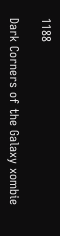1188

Dark Corners of the Galaxy xombie